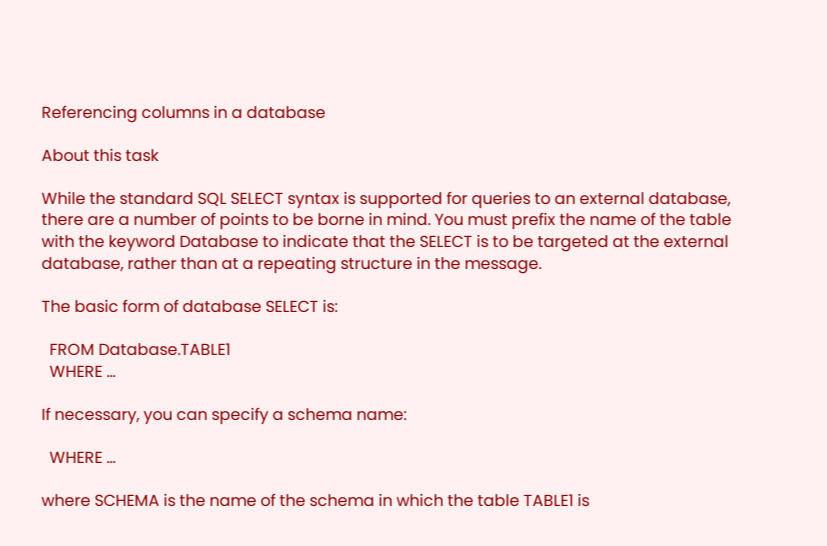Referencing columns in a database

About this task

While the standard SQL SELECT syntax is supported for queries to an external database, there are a number of points to be borne in mind. You must prefix the name of the table with the keyword Database to indicate that the SELECT is to be targeted at the external database, rather than at a repeating structure in the message.

The basic form of database SELECT is:

  FROM Database.TABLE1
  WHERE ...

If necessary, you can specify a schema name:

  WHERE ...

where SCHEMA is the name of the schema in which the table TABLE1 is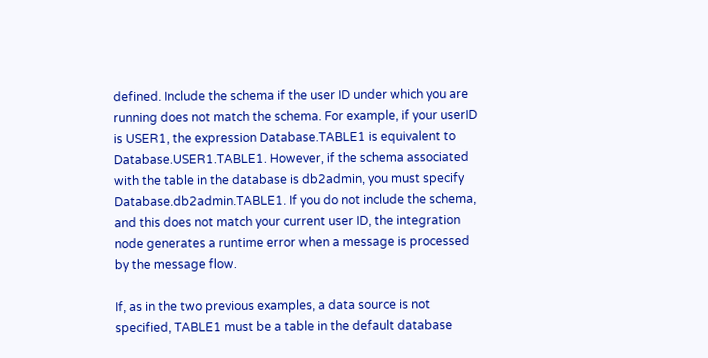defined. Include the schema if the user ID under which you are running does not match the schema. For example, if your userID is USER1, the expression Database.TABLE1 is equivalent to Database.USER1.TABLE1. However, if the schema associated with the table in the database is db2admin, you must specify Database.db2admin.TABLE1. If you do not include the schema, and this does not match your current user ID, the integration node generates a runtime error when a message is processed by the message flow.

If, as in the two previous examples, a data source is not specified, TABLE1 must be a table in the default database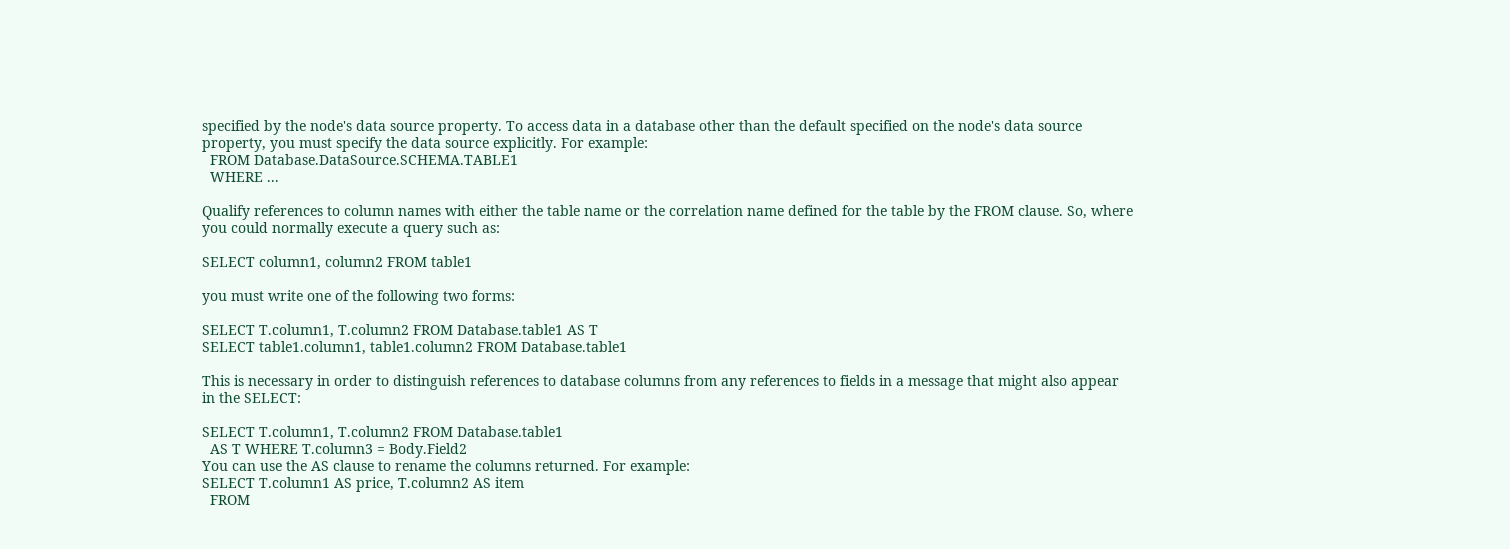specified by the node's data source property. To access data in a database other than the default specified on the node's data source property, you must specify the data source explicitly. For example:
  FROM Database.DataSource.SCHEMA.TABLE1
  WHERE ...

Qualify references to column names with either the table name or the correlation name defined for the table by the FROM clause. So, where you could normally execute a query such as:

SELECT column1, column2 FROM table1

you must write one of the following two forms:

SELECT T.column1, T.column2 FROM Database.table1 AS T
SELECT table1.column1, table1.column2 FROM Database.table1

This is necessary in order to distinguish references to database columns from any references to fields in a message that might also appear in the SELECT:

SELECT T.column1, T.column2 FROM Database.table1
  AS T WHERE T.column3 = Body.Field2
You can use the AS clause to rename the columns returned. For example:
SELECT T.column1 AS price, T.column2 AS item
  FROM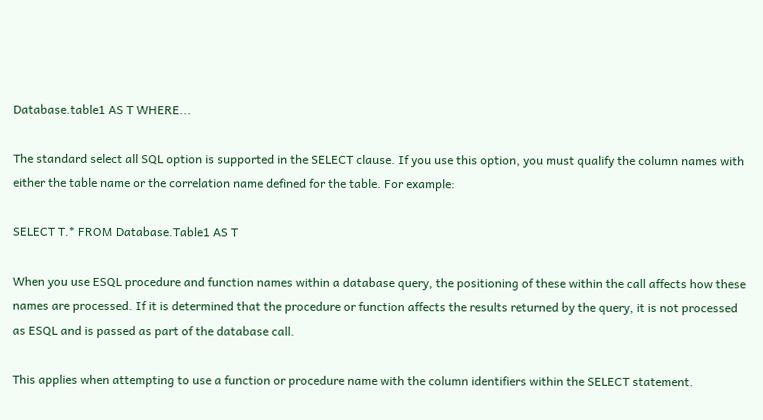Database.table1 AS T WHERE...

The standard select all SQL option is supported in the SELECT clause. If you use this option, you must qualify the column names with either the table name or the correlation name defined for the table. For example:

SELECT T.* FROM Database.Table1 AS T

When you use ESQL procedure and function names within a database query, the positioning of these within the call affects how these names are processed. If it is determined that the procedure or function affects the results returned by the query, it is not processed as ESQL and is passed as part of the database call.

This applies when attempting to use a function or procedure name with the column identifiers within the SELECT statement.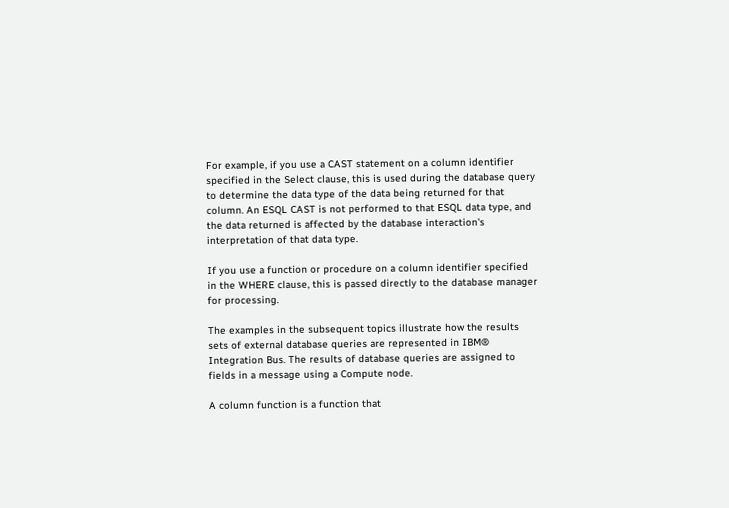For example, if you use a CAST statement on a column identifier specified in the Select clause, this is used during the database query to determine the data type of the data being returned for that column. An ESQL CAST is not performed to that ESQL data type, and the data returned is affected by the database interaction's interpretation of that data type.

If you use a function or procedure on a column identifier specified in the WHERE clause, this is passed directly to the database manager for processing.

The examples in the subsequent topics illustrate how the results sets of external database queries are represented in IBM® Integration Bus. The results of database queries are assigned to fields in a message using a Compute node.

A column function is a function that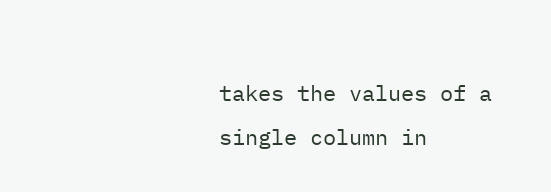takes the values of a single column in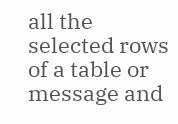all the selected rows of a table or message and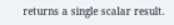returns a single scalar result.